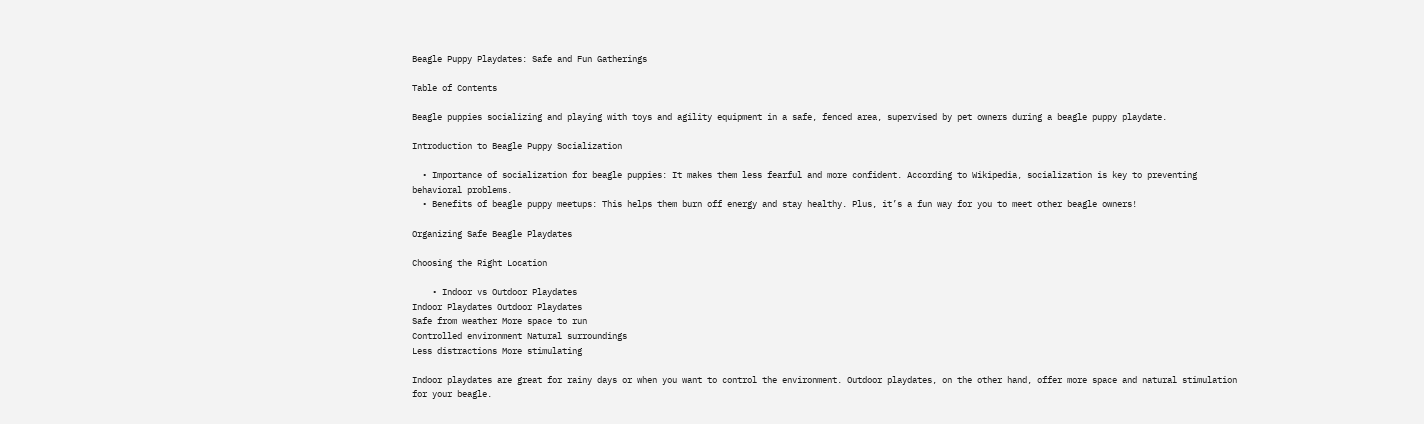Beagle Puppy Playdates: Safe and Fun Gatherings

Table of Contents

Beagle puppies socializing and playing with toys and agility equipment in a safe, fenced area, supervised by pet owners during a beagle puppy playdate.

Introduction to Beagle Puppy Socialization

  • Importance of socialization for beagle puppies: It makes them less fearful and more confident. According to Wikipedia, socialization is key to preventing behavioral problems.
  • Benefits of beagle puppy meetups: This helps them burn off energy and stay healthy. Plus, it’s a fun way for you to meet other beagle owners!

Organizing Safe Beagle Playdates

Choosing the Right Location

    • Indoor vs Outdoor Playdates
Indoor Playdates Outdoor Playdates
Safe from weather More space to run
Controlled environment Natural surroundings
Less distractions More stimulating

Indoor playdates are great for rainy days or when you want to control the environment. Outdoor playdates, on the other hand, offer more space and natural stimulation for your beagle.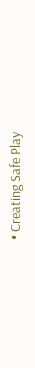• Creating Safe Play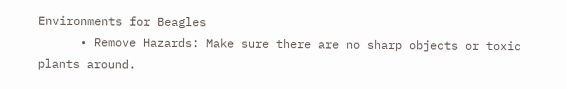Environments for Beagles
      • Remove Hazards: Make sure there are no sharp objects or toxic plants around.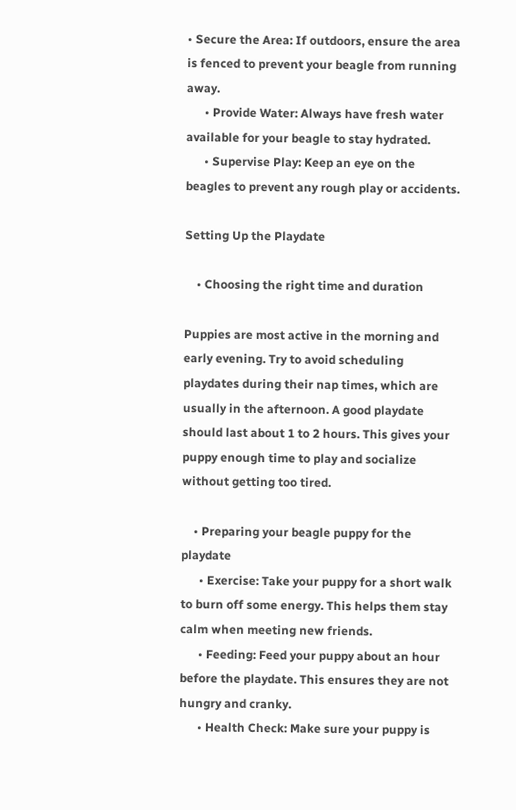• Secure the Area: If outdoors, ensure the area is fenced to prevent your beagle from running away.
      • Provide Water: Always have fresh water available for your beagle to stay hydrated.
      • Supervise Play: Keep an eye on the beagles to prevent any rough play or accidents.

Setting Up the Playdate

    • Choosing the right time and duration

Puppies are most active in the morning and early evening. Try to avoid scheduling playdates during their nap times, which are usually in the afternoon. A good playdate should last about 1 to 2 hours. This gives your puppy enough time to play and socialize without getting too tired.

    • Preparing your beagle puppy for the playdate
      • Exercise: Take your puppy for a short walk to burn off some energy. This helps them stay calm when meeting new friends.
      • Feeding: Feed your puppy about an hour before the playdate. This ensures they are not hungry and cranky.
      • Health Check: Make sure your puppy is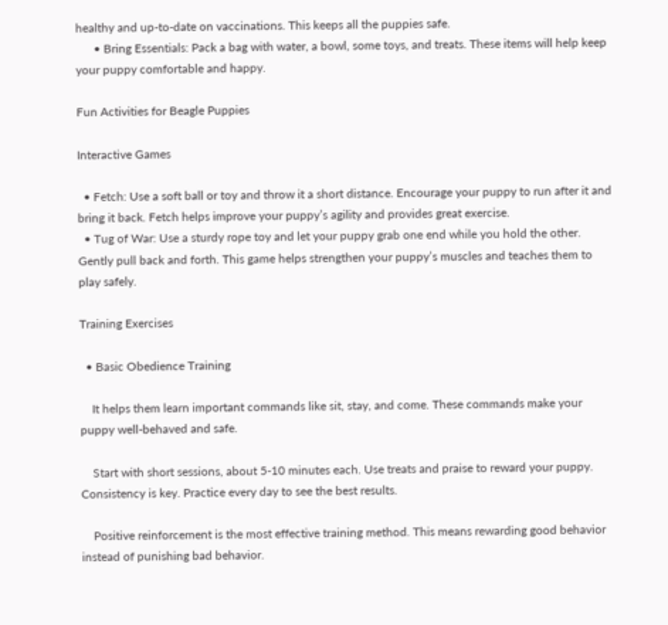healthy and up-to-date on vaccinations. This keeps all the puppies safe.
      • Bring Essentials: Pack a bag with water, a bowl, some toys, and treats. These items will help keep your puppy comfortable and happy.

Fun Activities for Beagle Puppies

Interactive Games

  • Fetch: Use a soft ball or toy and throw it a short distance. Encourage your puppy to run after it and bring it back. Fetch helps improve your puppy’s agility and provides great exercise.
  • Tug of War: Use a sturdy rope toy and let your puppy grab one end while you hold the other. Gently pull back and forth. This game helps strengthen your puppy’s muscles and teaches them to play safely.

Training Exercises

  • Basic Obedience Training

    It helps them learn important commands like sit, stay, and come. These commands make your puppy well-behaved and safe.

    Start with short sessions, about 5-10 minutes each. Use treats and praise to reward your puppy. Consistency is key. Practice every day to see the best results.

    Positive reinforcement is the most effective training method. This means rewarding good behavior instead of punishing bad behavior.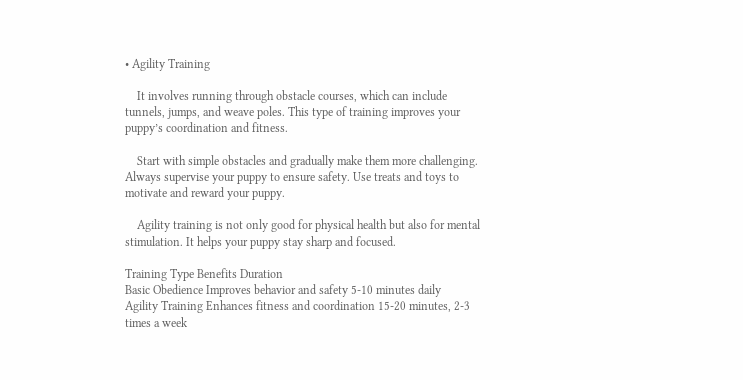• Agility Training

    It involves running through obstacle courses, which can include tunnels, jumps, and weave poles. This type of training improves your puppy’s coordination and fitness.

    Start with simple obstacles and gradually make them more challenging. Always supervise your puppy to ensure safety. Use treats and toys to motivate and reward your puppy.

    Agility training is not only good for physical health but also for mental stimulation. It helps your puppy stay sharp and focused.

Training Type Benefits Duration
Basic Obedience Improves behavior and safety 5-10 minutes daily
Agility Training Enhances fitness and coordination 15-20 minutes, 2-3 times a week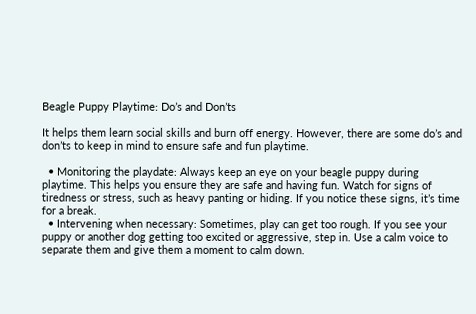Beagle Puppy Playtime: Do’s and Don’ts

It helps them learn social skills and burn off energy. However, there are some do’s and don’ts to keep in mind to ensure safe and fun playtime.

  • Monitoring the playdate: Always keep an eye on your beagle puppy during playtime. This helps you ensure they are safe and having fun. Watch for signs of tiredness or stress, such as heavy panting or hiding. If you notice these signs, it’s time for a break.
  • Intervening when necessary: Sometimes, play can get too rough. If you see your puppy or another dog getting too excited or aggressive, step in. Use a calm voice to separate them and give them a moment to calm down.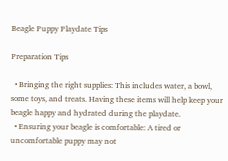Beagle Puppy Playdate Tips

Preparation Tips

  • Bringing the right supplies: This includes water, a bowl, some toys, and treats. Having these items will help keep your beagle happy and hydrated during the playdate.
  • Ensuring your beagle is comfortable: A tired or uncomfortable puppy may not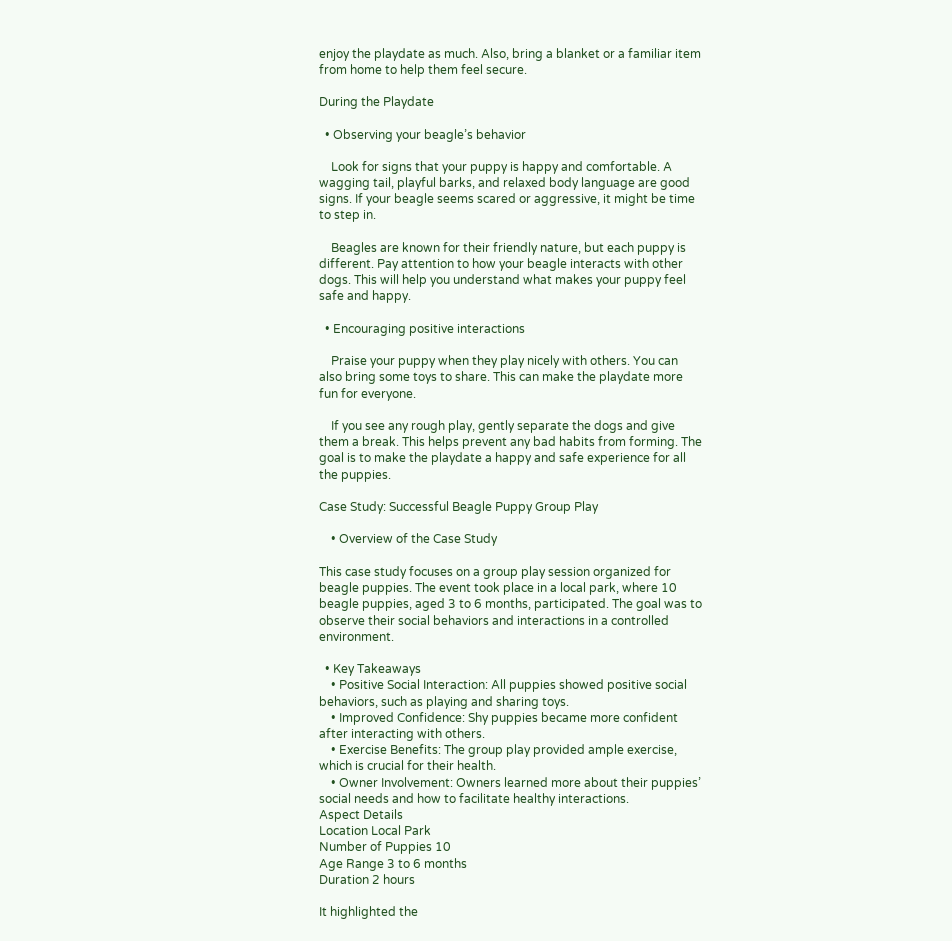enjoy the playdate as much. Also, bring a blanket or a familiar item from home to help them feel secure.

During the Playdate

  • Observing your beagle’s behavior

    Look for signs that your puppy is happy and comfortable. A wagging tail, playful barks, and relaxed body language are good signs. If your beagle seems scared or aggressive, it might be time to step in.

    Beagles are known for their friendly nature, but each puppy is different. Pay attention to how your beagle interacts with other dogs. This will help you understand what makes your puppy feel safe and happy.

  • Encouraging positive interactions

    Praise your puppy when they play nicely with others. You can also bring some toys to share. This can make the playdate more fun for everyone.

    If you see any rough play, gently separate the dogs and give them a break. This helps prevent any bad habits from forming. The goal is to make the playdate a happy and safe experience for all the puppies.

Case Study: Successful Beagle Puppy Group Play

    • Overview of the Case Study

This case study focuses on a group play session organized for beagle puppies. The event took place in a local park, where 10 beagle puppies, aged 3 to 6 months, participated. The goal was to observe their social behaviors and interactions in a controlled environment.

  • Key Takeaways
    • Positive Social Interaction: All puppies showed positive social behaviors, such as playing and sharing toys.
    • Improved Confidence: Shy puppies became more confident after interacting with others.
    • Exercise Benefits: The group play provided ample exercise, which is crucial for their health.
    • Owner Involvement: Owners learned more about their puppies’ social needs and how to facilitate healthy interactions.
Aspect Details
Location Local Park
Number of Puppies 10
Age Range 3 to 6 months
Duration 2 hours

It highlighted the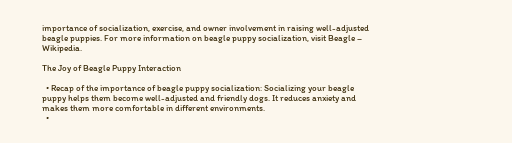importance of socialization, exercise, and owner involvement in raising well-adjusted beagle puppies. For more information on beagle puppy socialization, visit Beagle – Wikipedia.

The Joy of Beagle Puppy Interaction

  • Recap of the importance of beagle puppy socialization: Socializing your beagle puppy helps them become well-adjusted and friendly dogs. It reduces anxiety and makes them more comfortable in different environments.
  •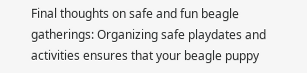Final thoughts on safe and fun beagle gatherings: Organizing safe playdates and activities ensures that your beagle puppy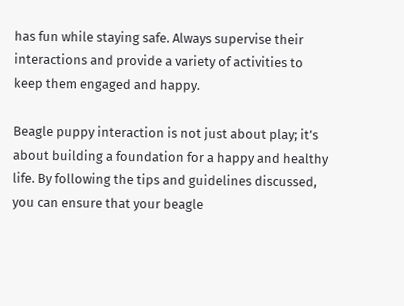has fun while staying safe. Always supervise their interactions and provide a variety of activities to keep them engaged and happy.

Beagle puppy interaction is not just about play; it’s about building a foundation for a happy and healthy life. By following the tips and guidelines discussed, you can ensure that your beagle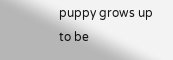puppy grows up to be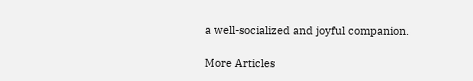a well-socialized and joyful companion.

More Articles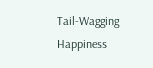Tail-Wagging Happiness